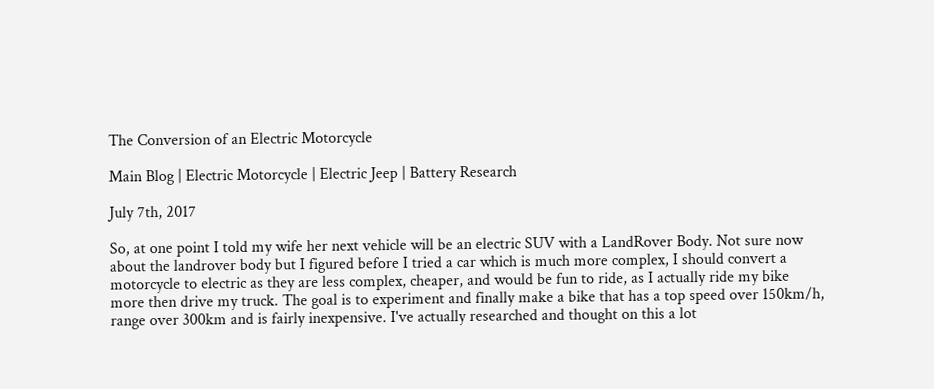The Conversion of an Electric Motorcycle

Main Blog | Electric Motorcycle | Electric Jeep | Battery Research

July 7th, 2017

So, at one point I told my wife her next vehicle will be an electric SUV with a LandRover Body. Not sure now about the landrover body but I figured before I tried a car which is much more complex, I should convert a motorcycle to electric as they are less complex, cheaper, and would be fun to ride, as I actually ride my bike more then drive my truck. The goal is to experiment and finally make a bike that has a top speed over 150km/h, range over 300km and is fairly inexpensive. I've actually researched and thought on this a lot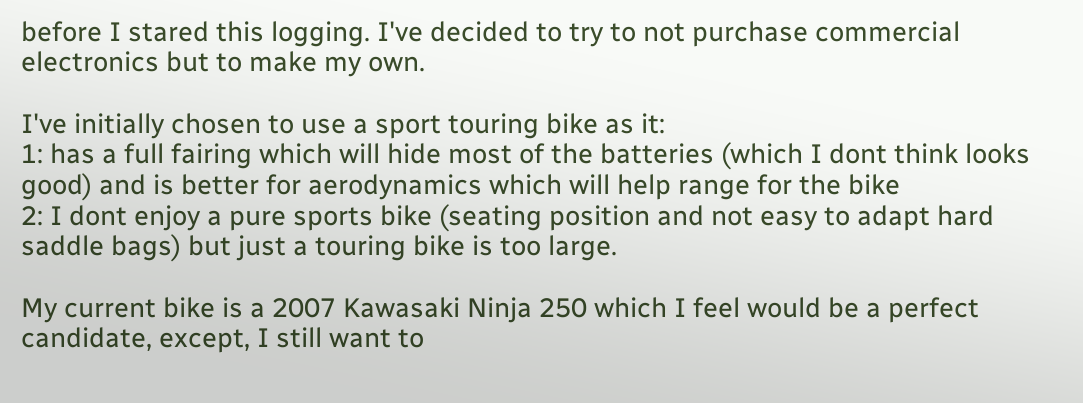before I stared this logging. I've decided to try to not purchase commercial electronics but to make my own.

I've initially chosen to use a sport touring bike as it:
1: has a full fairing which will hide most of the batteries (which I dont think looks good) and is better for aerodynamics which will help range for the bike
2: I dont enjoy a pure sports bike (seating position and not easy to adapt hard saddle bags) but just a touring bike is too large.

My current bike is a 2007 Kawasaki Ninja 250 which I feel would be a perfect candidate, except, I still want to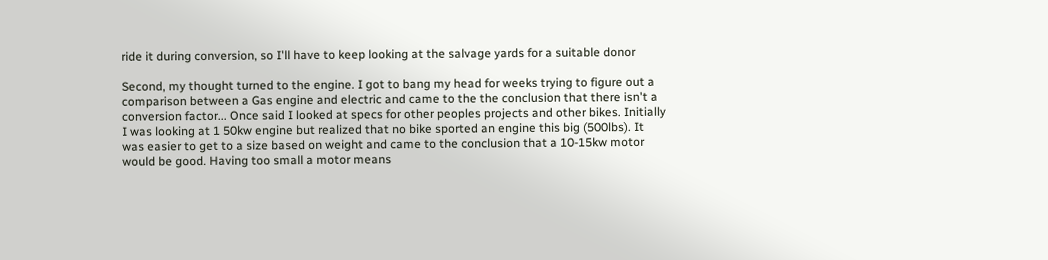ride it during conversion, so I'll have to keep looking at the salvage yards for a suitable donor

Second, my thought turned to the engine. I got to bang my head for weeks trying to figure out a comparison between a Gas engine and electric and came to the the conclusion that there isn't a conversion factor... Once said I looked at specs for other peoples projects and other bikes. Initially I was looking at 1 50kw engine but realized that no bike sported an engine this big (500lbs). It was easier to get to a size based on weight and came to the conclusion that a 10-15kw motor would be good. Having too small a motor means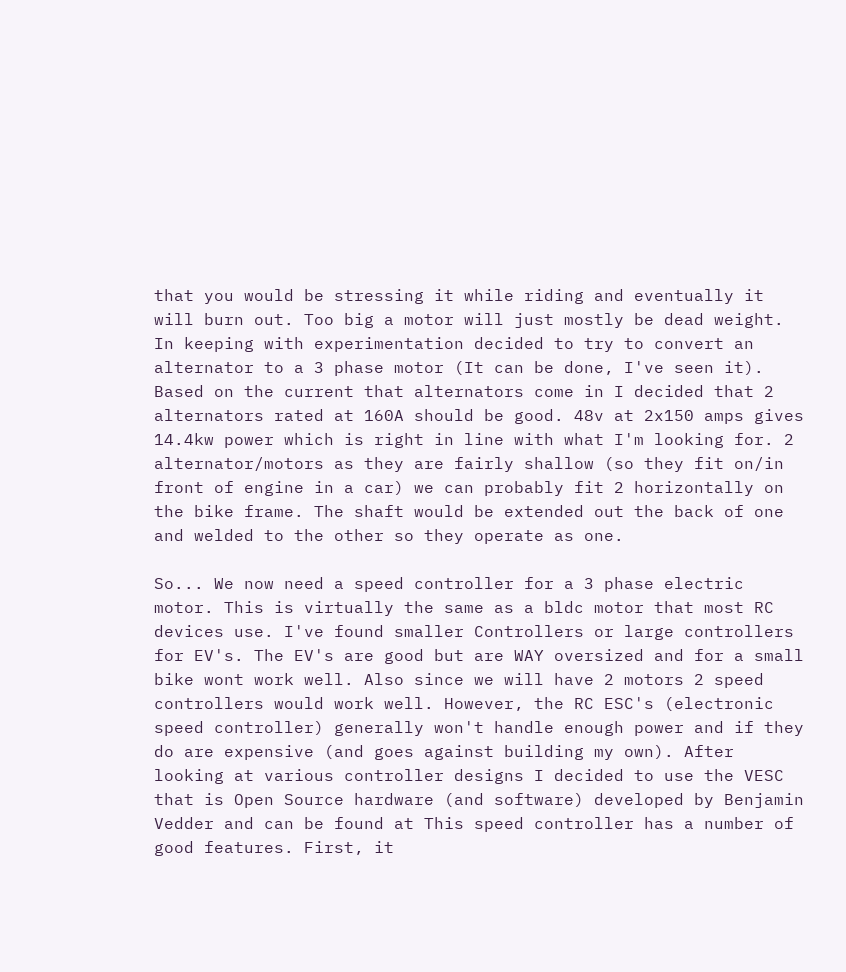that you would be stressing it while riding and eventually it will burn out. Too big a motor will just mostly be dead weight. In keeping with experimentation decided to try to convert an alternator to a 3 phase motor (It can be done, I've seen it). Based on the current that alternators come in I decided that 2 alternators rated at 160A should be good. 48v at 2x150 amps gives 14.4kw power which is right in line with what I'm looking for. 2 alternator/motors as they are fairly shallow (so they fit on/in front of engine in a car) we can probably fit 2 horizontally on the bike frame. The shaft would be extended out the back of one and welded to the other so they operate as one.

So... We now need a speed controller for a 3 phase electric motor. This is virtually the same as a bldc motor that most RC devices use. I've found smaller Controllers or large controllers for EV's. The EV's are good but are WAY oversized and for a small bike wont work well. Also since we will have 2 motors 2 speed controllers would work well. However, the RC ESC's (electronic speed controller) generally won't handle enough power and if they do are expensive (and goes against building my own). After looking at various controller designs I decided to use the VESC that is Open Source hardware (and software) developed by Benjamin Vedder and can be found at This speed controller has a number of good features. First, it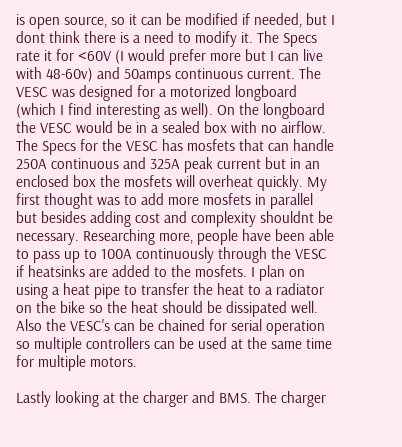is open source, so it can be modified if needed, but I dont think there is a need to modify it. The Specs rate it for <60V (I would prefer more but I can live with 48-60v) and 50amps continuous current. The VESC was designed for a motorized longboard (which I find interesting as well). On the longboard the VESC would be in a sealed box with no airflow. The Specs for the VESC has mosfets that can handle 250A continuous and 325A peak current but in an enclosed box the mosfets will overheat quickly. My first thought was to add more mosfets in parallel but besides adding cost and complexity shouldnt be necessary. Researching more, people have been able to pass up to 100A continuously through the VESC if heatsinks are added to the mosfets. I plan on using a heat pipe to transfer the heat to a radiator on the bike so the heat should be dissipated well. Also the VESC's can be chained for serial operation so multiple controllers can be used at the same time for multiple motors.

Lastly looking at the charger and BMS. The charger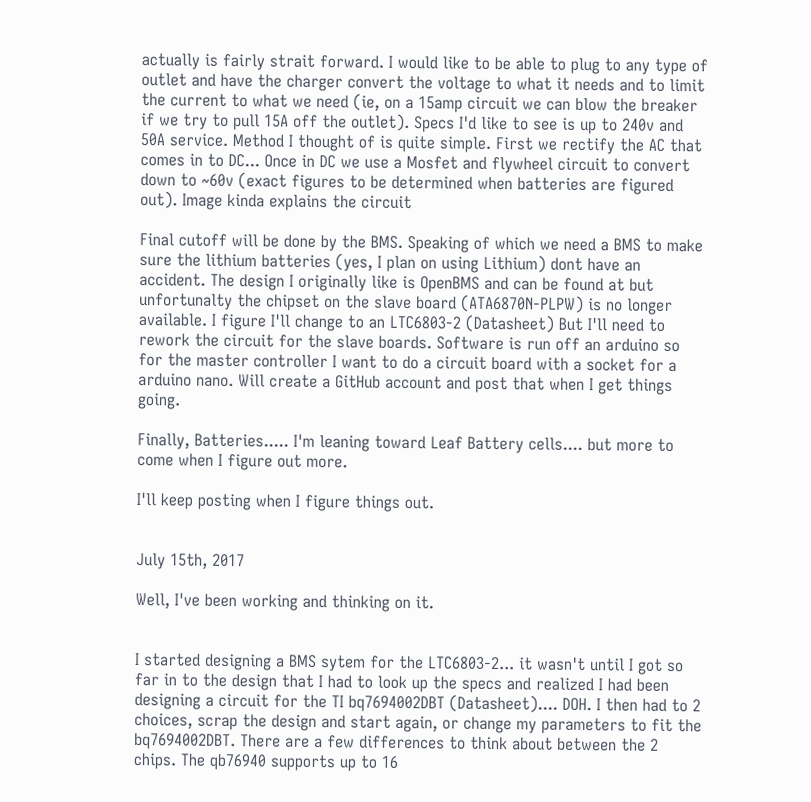actually is fairly strait forward. I would like to be able to plug to any type of outlet and have the charger convert the voltage to what it needs and to limit the current to what we need (ie, on a 15amp circuit we can blow the breaker if we try to pull 15A off the outlet). Specs I'd like to see is up to 240v and 50A service. Method I thought of is quite simple. First we rectify the AC that comes in to DC... Once in DC we use a Mosfet and flywheel circuit to convert down to ~60v (exact figures to be determined when batteries are figured out). Image kinda explains the circuit

Final cutoff will be done by the BMS. Speaking of which we need a BMS to make sure the lithium batteries (yes, I plan on using Lithium) dont have an accident. The design I originally like is OpenBMS and can be found at but unfortunalty the chipset on the slave board (ATA6870N-PLPW) is no longer available. I figure I'll change to an LTC6803-2 (Datasheet) But I'll need to rework the circuit for the slave boards. Software is run off an arduino so for the master controller I want to do a circuit board with a socket for a arduino nano. Will create a GitHub account and post that when I get things going.

Finally, Batteries..... I'm leaning toward Leaf Battery cells.... but more to come when I figure out more.

I'll keep posting when I figure things out.


July 15th, 2017

Well, I've been working and thinking on it.


I started designing a BMS sytem for the LTC6803-2... it wasn't until I got so far in to the design that I had to look up the specs and realized I had been designing a circuit for the TI bq7694002DBT (Datasheet).... DOH. I then had to 2 choices, scrap the design and start again, or change my parameters to fit the bq7694002DBT. There are a few differences to think about between the 2 chips. The qb76940 supports up to 16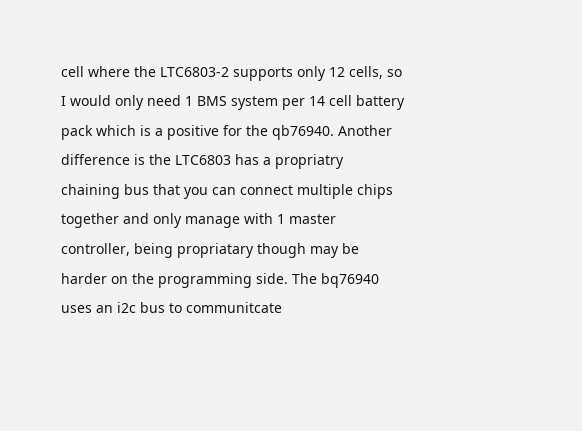cell where the LTC6803-2 supports only 12 cells, so I would only need 1 BMS system per 14 cell battery pack which is a positive for the qb76940. Another difference is the LTC6803 has a propriatry chaining bus that you can connect multiple chips together and only manage with 1 master controller, being propriatary though may be harder on the programming side. The bq76940 uses an i2c bus to communitcate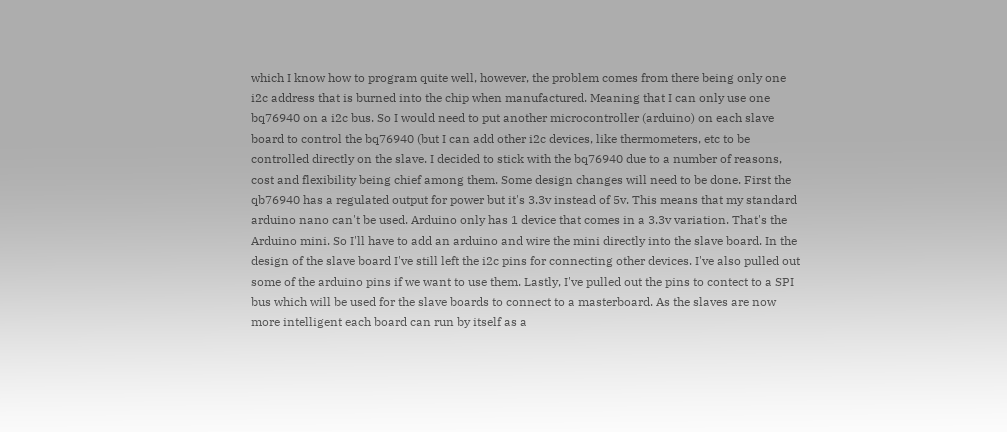which I know how to program quite well, however, the problem comes from there being only one i2c address that is burned into the chip when manufactured. Meaning that I can only use one bq76940 on a i2c bus. So I would need to put another microcontroller (arduino) on each slave board to control the bq76940 (but I can add other i2c devices, like thermometers, etc to be controlled directly on the slave. I decided to stick with the bq76940 due to a number of reasons, cost and flexibility being chief among them. Some design changes will need to be done. First the qb76940 has a regulated output for power but it's 3.3v instead of 5v. This means that my standard arduino nano can't be used. Arduino only has 1 device that comes in a 3.3v variation. That's the Arduino mini. So I'll have to add an arduino and wire the mini directly into the slave board. In the design of the slave board I've still left the i2c pins for connecting other devices. I've also pulled out some of the arduino pins if we want to use them. Lastly, I've pulled out the pins to contect to a SPI bus which will be used for the slave boards to connect to a masterboard. As the slaves are now more intelligent each board can run by itself as a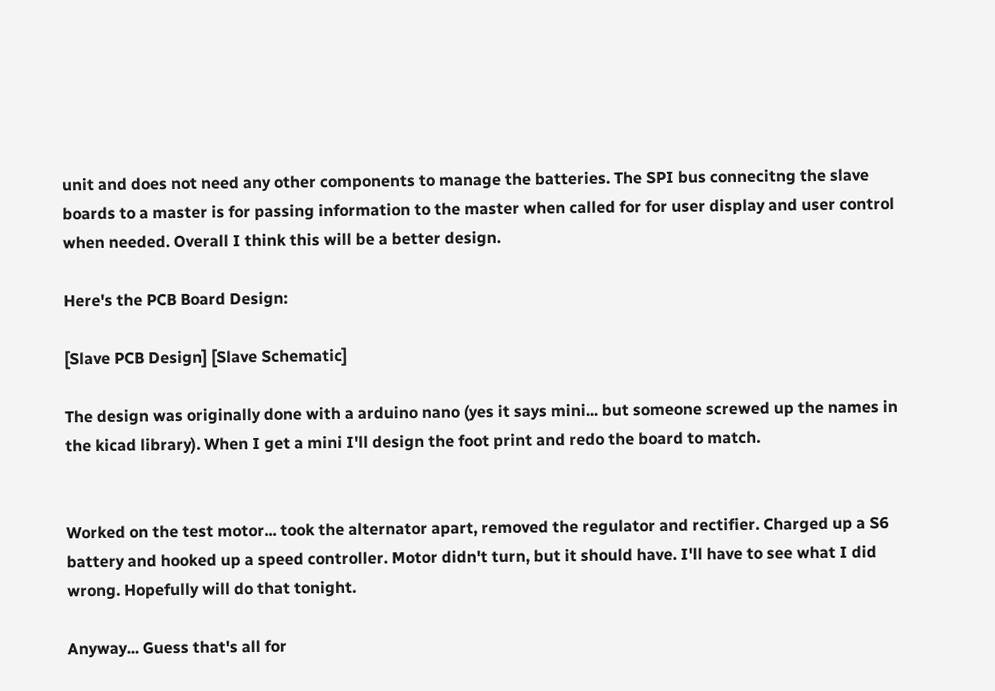unit and does not need any other components to manage the batteries. The SPI bus connecitng the slave boards to a master is for passing information to the master when called for for user display and user control when needed. Overall I think this will be a better design.

Here's the PCB Board Design:

[Slave PCB Design] [Slave Schematic]

The design was originally done with a arduino nano (yes it says mini... but someone screwed up the names in the kicad library). When I get a mini I'll design the foot print and redo the board to match.


Worked on the test motor... took the alternator apart, removed the regulator and rectifier. Charged up a S6 battery and hooked up a speed controller. Motor didn't turn, but it should have. I'll have to see what I did wrong. Hopefully will do that tonight.

Anyway... Guess that's all for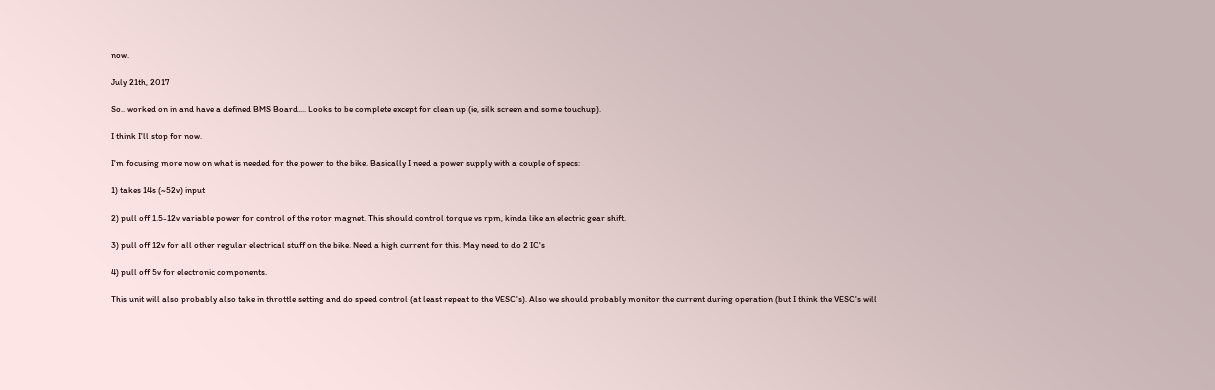now.

July 21th, 2017

So.. worked on in and have a defined BMS Board.... Looks to be complete except for clean up (ie, silk screen and some touchup).

I think I'll stop for now.

I'm focusing more now on what is needed for the power to the bike. Basically I need a power supply with a couple of specs:

1) takes 14s (~52v) input

2) pull off 1.5-12v variable power for control of the rotor magnet. This should control torque vs rpm, kinda like an electric gear shift.

3) pull off 12v for all other regular electrical stuff on the bike. Need a high current for this. May need to do 2 IC's

4) pull off 5v for electronic components.

This unit will also probably also take in throttle setting and do speed control (at least repeat to the VESC's). Also we should probably monitor the current during operation (but I think the VESC's will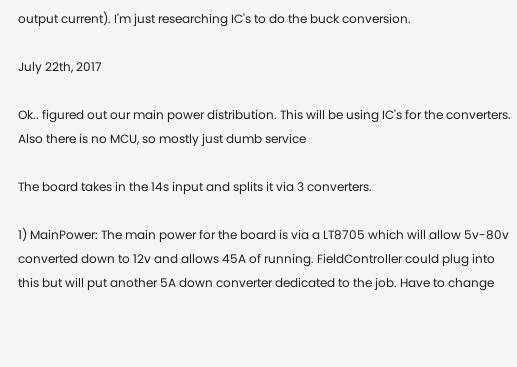output current). I'm just researching IC's to do the buck conversion.

July 22th, 2017

Ok.. figured out our main power distribution. This will be using IC's for the converters. Also there is no MCU, so mostly just dumb service

The board takes in the 14s input and splits it via 3 converters.

1) MainPower: The main power for the board is via a LT8705 which will allow 5v-80v converted down to 12v and allows 45A of running. FieldController could plug into this but will put another 5A down converter dedicated to the job. Have to change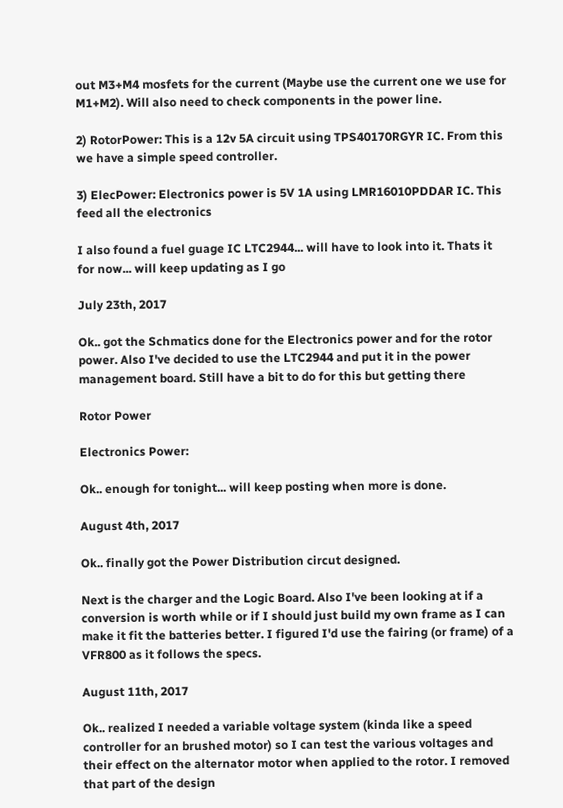out M3+M4 mosfets for the current (Maybe use the current one we use for M1+M2). Will also need to check components in the power line.

2) RotorPower: This is a 12v 5A circuit using TPS40170RGYR IC. From this we have a simple speed controller.

3) ElecPower: Electronics power is 5V 1A using LMR16010PDDAR IC. This feed all the electronics

I also found a fuel guage IC LTC2944... will have to look into it. Thats it for now... will keep updating as I go

July 23th, 2017

Ok.. got the Schmatics done for the Electronics power and for the rotor power. Also I've decided to use the LTC2944 and put it in the power management board. Still have a bit to do for this but getting there

Rotor Power

Electronics Power:

Ok.. enough for tonight... will keep posting when more is done.

August 4th, 2017

Ok.. finally got the Power Distribution circut designed.

Next is the charger and the Logic Board. Also I've been looking at if a conversion is worth while or if I should just build my own frame as I can make it fit the batteries better. I figured I'd use the fairing (or frame) of a VFR800 as it follows the specs.

August 11th, 2017

Ok.. realized I needed a variable voltage system (kinda like a speed controller for an brushed motor) so I can test the various voltages and their effect on the alternator motor when applied to the rotor. I removed that part of the design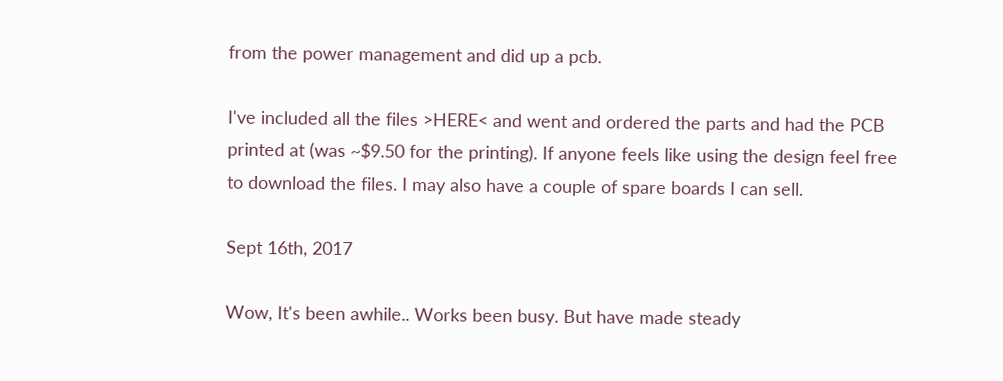from the power management and did up a pcb.

I've included all the files >HERE< and went and ordered the parts and had the PCB printed at (was ~$9.50 for the printing). If anyone feels like using the design feel free to download the files. I may also have a couple of spare boards I can sell.

Sept 16th, 2017

Wow, It's been awhile.. Works been busy. But have made steady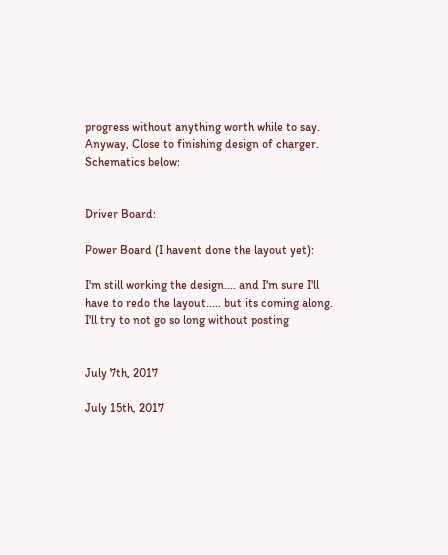progress without anything worth while to say. Anyway, Close to finishing design of charger. Schematics below:


Driver Board:

Power Board (I havent done the layout yet):

I'm still working the design.... and I'm sure I'll have to redo the layout..... but its coming along. I'll try to not go so long without posting


July 7th, 2017

July 15th, 2017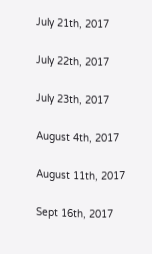July 21th, 2017

July 22th, 2017

July 23th, 2017

August 4th, 2017

August 11th, 2017

Sept 16th, 2017